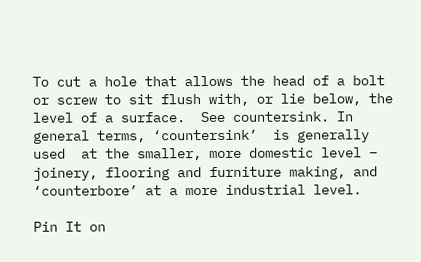To cut a hole that allows the head of a bolt or screw to sit flush with, or lie below, the level of a surface.  See countersink. In general terms, ‘countersink’  is generally used  at the smaller, more domestic level – joinery, flooring and furniture making, and ‘counterbore’ at a more industrial level.

Pin It on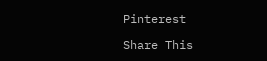Pinterest

Share This